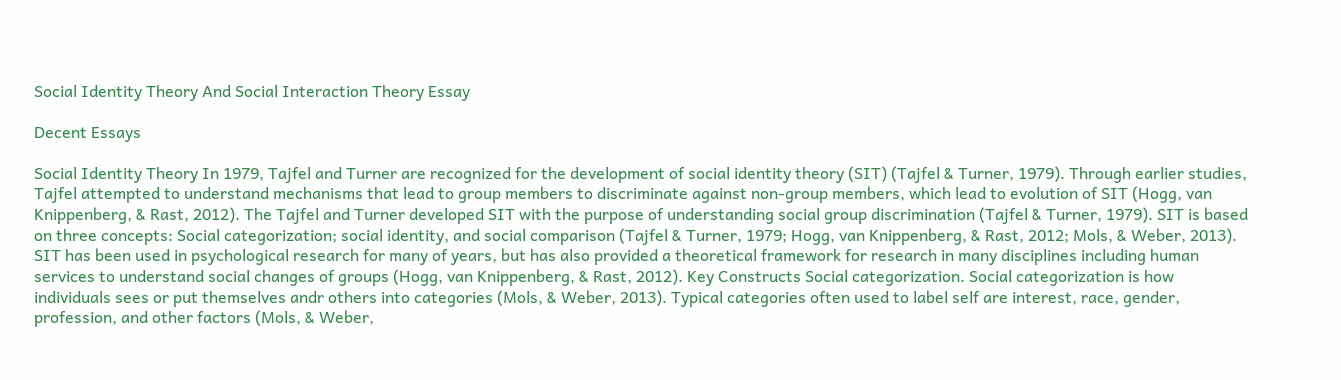Social Identity Theory And Social Interaction Theory Essay

Decent Essays

Social Identity Theory In 1979, Tajfel and Turner are recognized for the development of social identity theory (SIT) (Tajfel & Turner, 1979). Through earlier studies, Tajfel attempted to understand mechanisms that lead to group members to discriminate against non-group members, which lead to evolution of SIT (Hogg, van Knippenberg, & Rast, 2012). The Tajfel and Turner developed SIT with the purpose of understanding social group discrimination (Tajfel & Turner, 1979). SIT is based on three concepts: Social categorization; social identity, and social comparison (Tajfel & Turner, 1979; Hogg, van Knippenberg, & Rast, 2012; Mols, & Weber, 2013). SIT has been used in psychological research for many of years, but has also provided a theoretical framework for research in many disciplines including human services to understand social changes of groups (Hogg, van Knippenberg, & Rast, 2012). Key Constructs Social categorization. Social categorization is how individuals sees or put themselves andr others into categories (Mols, & Weber, 2013). Typical categories often used to label self are interest, race, gender, profession, and other factors (Mols, & Weber,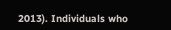2013). Individuals who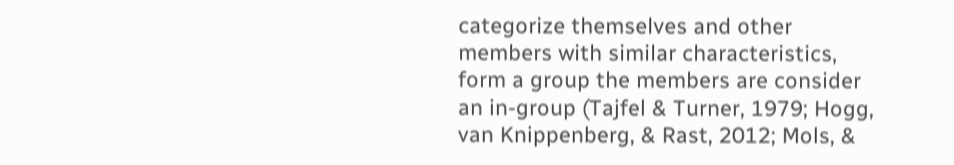categorize themselves and other members with similar characteristics, form a group the members are consider an in-group (Tajfel & Turner, 1979; Hogg, van Knippenberg, & Rast, 2012; Mols, &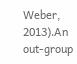Weber, 2013).An out-group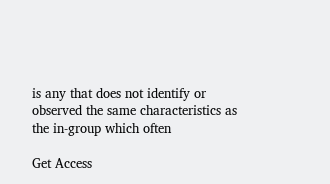is any that does not identify or observed the same characteristics as the in-group which often

Get Access